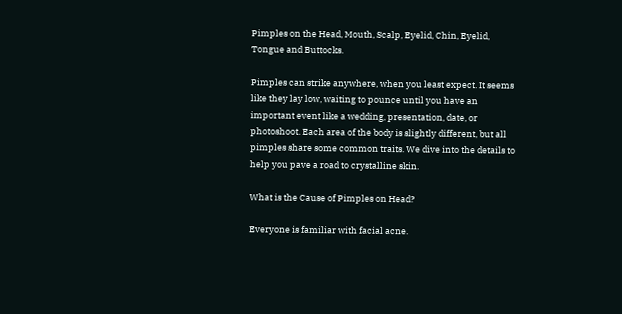Pimples on the Head, Mouth, Scalp, Eyelid, Chin, Eyelid, Tongue and Buttocks.

Pimples can strike anywhere, when you least expect. It seems like they lay low, waiting to pounce until you have an important event like a wedding, presentation, date, or photoshoot. Each area of the body is slightly different, but all pimples share some common traits. We dive into the details to help you pave a road to crystalline skin.

What is the Cause of Pimples on Head?

Everyone is familiar with facial acne.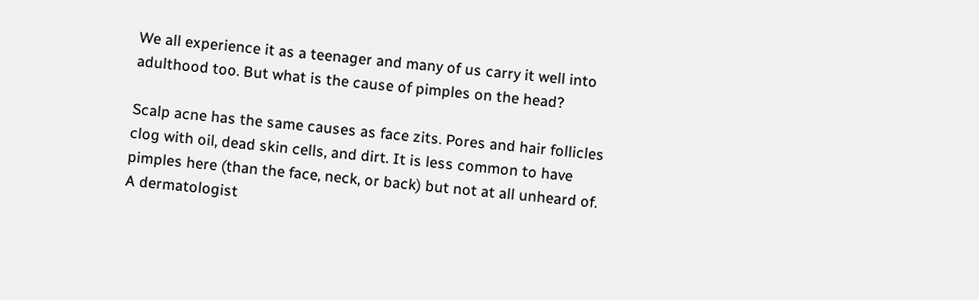We all experience it as a teenager and many of us carry it well into adulthood too. But what is the cause of pimples on the head?

Scalp acne has the same causes as face zits. Pores and hair follicles clog with oil, dead skin cells, and dirt. It is less common to have pimples here (than the face, neck, or back) but not at all unheard of. A dermatologist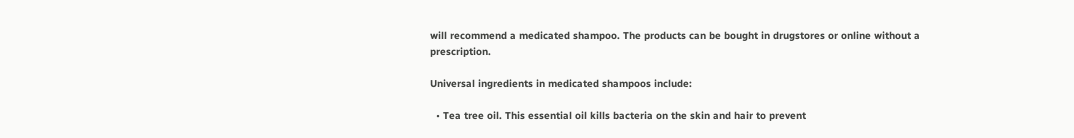will recommend a medicated shampoo. The products can be bought in drugstores or online without a prescription.

Universal ingredients in medicated shampoos include:

  • Tea tree oil. This essential oil kills bacteria on the skin and hair to prevent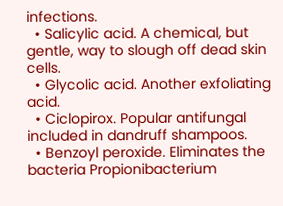infections.
  • Salicylic acid. A chemical, but gentle, way to slough off dead skin cells.
  • Glycolic acid. Another exfoliating acid.
  • Ciclopirox. Popular antifungal included in dandruff shampoos.
  • Benzoyl peroxide. Eliminates the bacteria Propionibacterium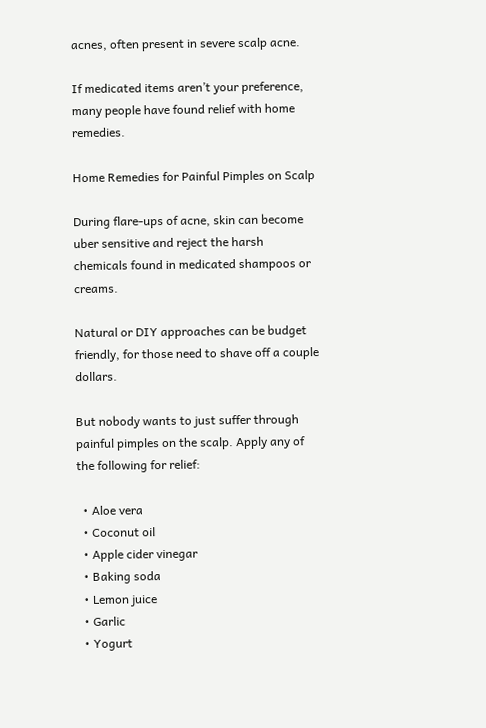acnes, often present in severe scalp acne.

If medicated items aren’t your preference, many people have found relief with home remedies.

Home Remedies for Painful Pimples on Scalp

During flare-ups of acne, skin can become uber sensitive and reject the harsh chemicals found in medicated shampoos or creams.

Natural or DIY approaches can be budget friendly, for those need to shave off a couple dollars.

But nobody wants to just suffer through painful pimples on the scalp. Apply any of the following for relief:

  • Aloe vera
  • Coconut oil
  • Apple cider vinegar
  • Baking soda
  • Lemon juice
  • Garlic
  • Yogurt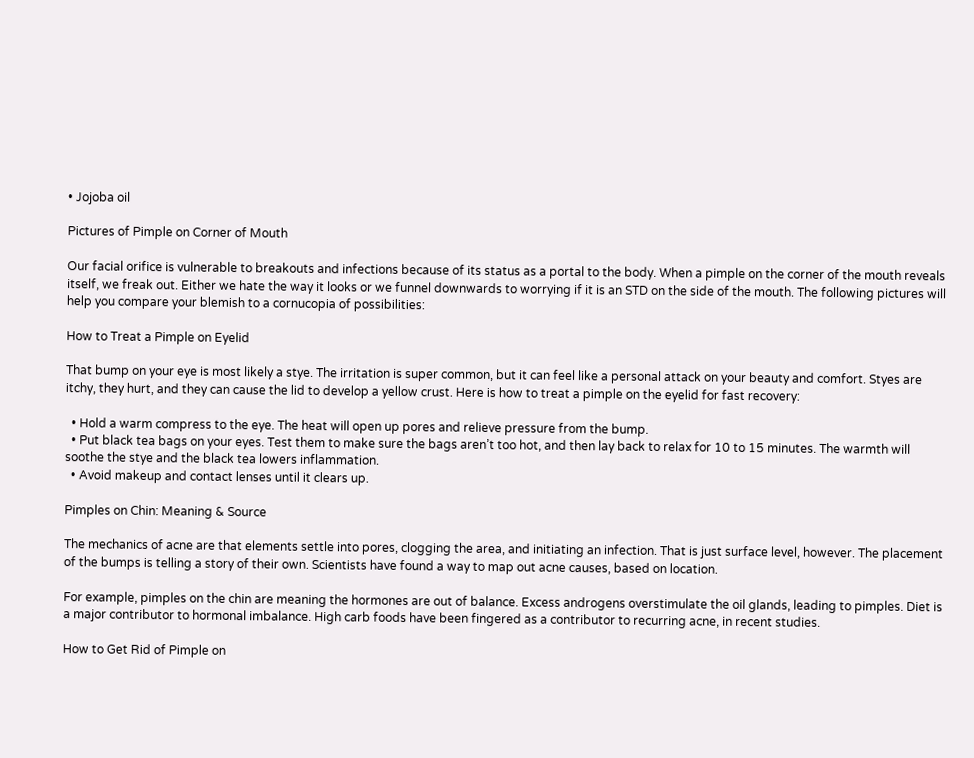• Jojoba oil

Pictures of Pimple on Corner of Mouth

Our facial orifice is vulnerable to breakouts and infections because of its status as a portal to the body. When a pimple on the corner of the mouth reveals itself, we freak out. Either we hate the way it looks or we funnel downwards to worrying if it is an STD on the side of the mouth. The following pictures will help you compare your blemish to a cornucopia of possibilities:

How to Treat a Pimple on Eyelid

That bump on your eye is most likely a stye. The irritation is super common, but it can feel like a personal attack on your beauty and comfort. Styes are itchy, they hurt, and they can cause the lid to develop a yellow crust. Here is how to treat a pimple on the eyelid for fast recovery:

  • Hold a warm compress to the eye. The heat will open up pores and relieve pressure from the bump.
  • Put black tea bags on your eyes. Test them to make sure the bags aren’t too hot, and then lay back to relax for 10 to 15 minutes. The warmth will soothe the stye and the black tea lowers inflammation.
  • Avoid makeup and contact lenses until it clears up.

Pimples on Chin: Meaning & Source

The mechanics of acne are that elements settle into pores, clogging the area, and initiating an infection. That is just surface level, however. The placement of the bumps is telling a story of their own. Scientists have found a way to map out acne causes, based on location.

For example, pimples on the chin are meaning the hormones are out of balance. Excess androgens overstimulate the oil glands, leading to pimples. Diet is a major contributor to hormonal imbalance. High carb foods have been fingered as a contributor to recurring acne, in recent studies.

How to Get Rid of Pimple on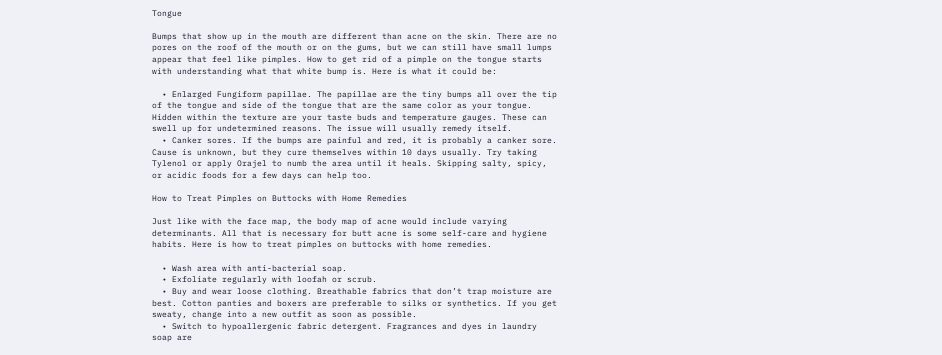Tongue

Bumps that show up in the mouth are different than acne on the skin. There are no pores on the roof of the mouth or on the gums, but we can still have small lumps appear that feel like pimples. How to get rid of a pimple on the tongue starts with understanding what that white bump is. Here is what it could be:

  • Enlarged Fungiform papillae. The papillae are the tiny bumps all over the tip of the tongue and side of the tongue that are the same color as your tongue. Hidden within the texture are your taste buds and temperature gauges. These can swell up for undetermined reasons. The issue will usually remedy itself.
  • Canker sores. If the bumps are painful and red, it is probably a canker sore. Cause is unknown, but they cure themselves within 10 days usually. Try taking Tylenol or apply Orajel to numb the area until it heals. Skipping salty, spicy, or acidic foods for a few days can help too.

How to Treat Pimples on Buttocks with Home Remedies

Just like with the face map, the body map of acne would include varying determinants. All that is necessary for butt acne is some self-care and hygiene habits. Here is how to treat pimples on buttocks with home remedies.

  • Wash area with anti-bacterial soap.
  • Exfoliate regularly with loofah or scrub.
  • Buy and wear loose clothing. Breathable fabrics that don’t trap moisture are best. Cotton panties and boxers are preferable to silks or synthetics. If you get sweaty, change into a new outfit as soon as possible.
  • Switch to hypoallergenic fabric detergent. Fragrances and dyes in laundry soap are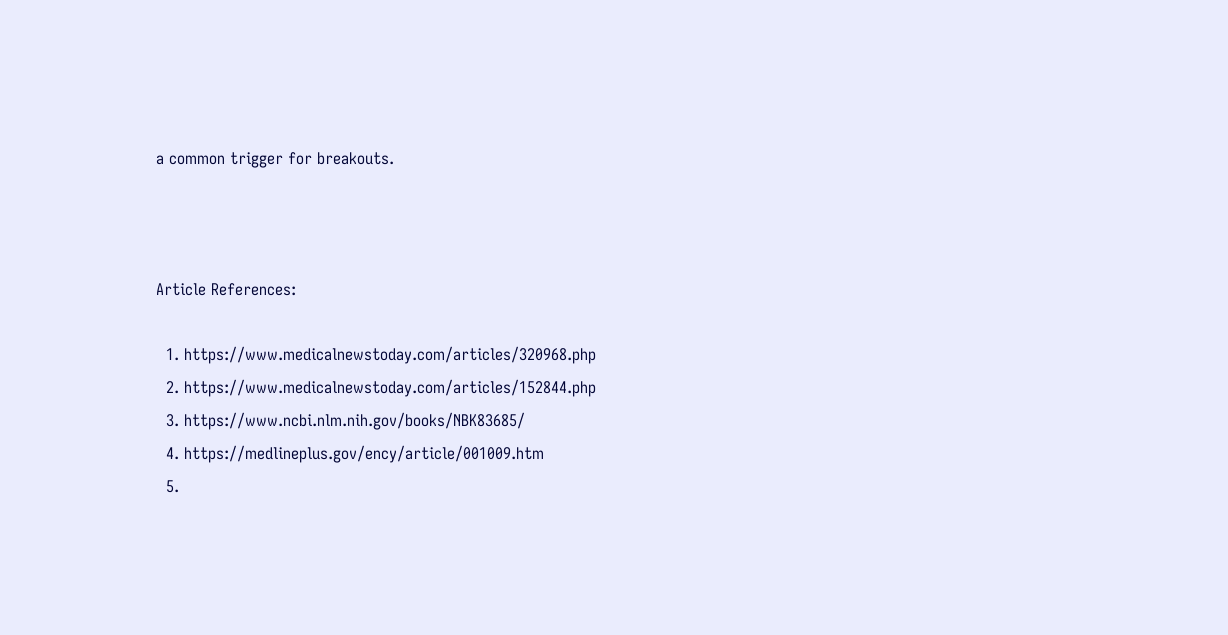a common trigger for breakouts.



Article References:

  1. https://www.medicalnewstoday.com/articles/320968.php
  2. https://www.medicalnewstoday.com/articles/152844.php
  3. https://www.ncbi.nlm.nih.gov/books/NBK83685/
  4. https://medlineplus.gov/ency/article/001009.htm
  5.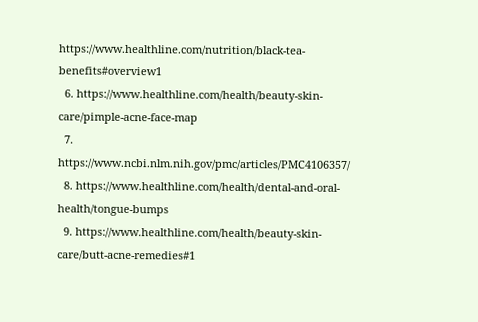https://www.healthline.com/nutrition/black-tea-benefits#overview1
  6. https://www.healthline.com/health/beauty-skin-care/pimple-acne-face-map
  7. https://www.ncbi.nlm.nih.gov/pmc/articles/PMC4106357/
  8. https://www.healthline.com/health/dental-and-oral-health/tongue-bumps
  9. https://www.healthline.com/health/beauty-skin-care/butt-acne-remedies#1